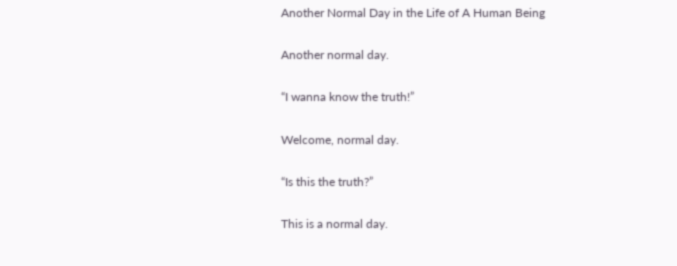Another Normal Day in the Life of A Human Being

Another normal day.

“I wanna know the truth!”

Welcome, normal day.

“Is this the truth?”

This is a normal day.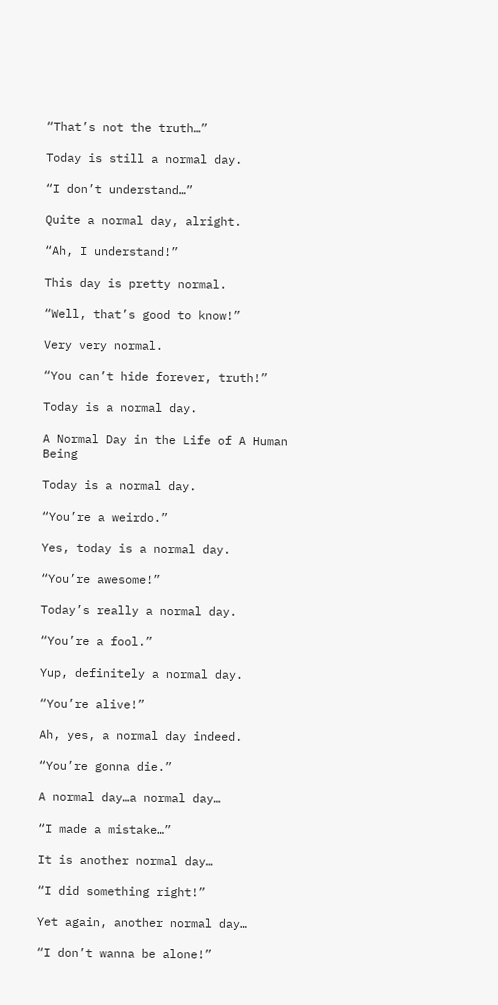“That’s not the truth…”

Today is still a normal day.

“I don’t understand…”

Quite a normal day, alright.

“Ah, I understand!”

This day is pretty normal.

“Well, that’s good to know!”

Very very normal.

“You can’t hide forever, truth!”

Today is a normal day.

A Normal Day in the Life of A Human Being

Today is a normal day.

“You’re a weirdo.”

Yes, today is a normal day.

“You’re awesome!”

Today’s really a normal day.

“You’re a fool.”

Yup, definitely a normal day.

“You’re alive!”

Ah, yes, a normal day indeed.

“You’re gonna die.”

A normal day…a normal day…

“I made a mistake…”

It is another normal day…

“I did something right!”

Yet again, another normal day…

“I don’t wanna be alone!”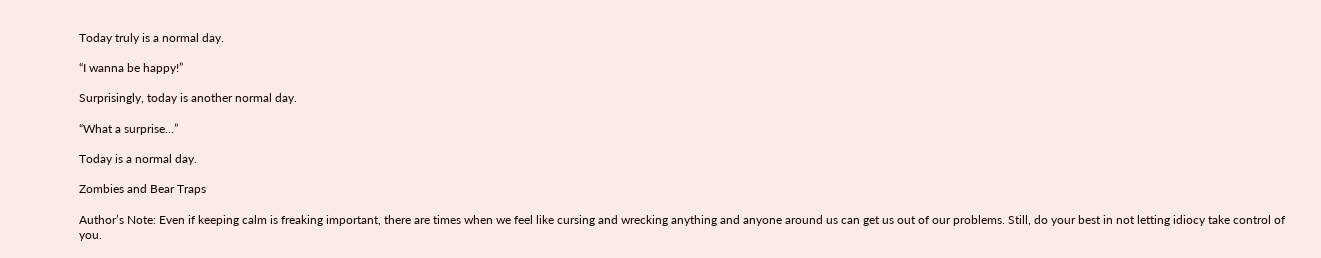Today truly is a normal day.

“I wanna be happy!”

Surprisingly, today is another normal day.

“What a surprise…”

Today is a normal day.

Zombies and Bear Traps

Author’s Note: Even if keeping calm is freaking important, there are times when we feel like cursing and wrecking anything and anyone around us can get us out of our problems. Still, do your best in not letting idiocy take control of you.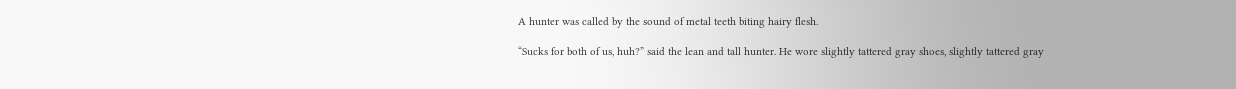A hunter was called by the sound of metal teeth biting hairy flesh.

“Sucks for both of us, huh?” said the lean and tall hunter. He wore slightly tattered gray shoes, slightly tattered gray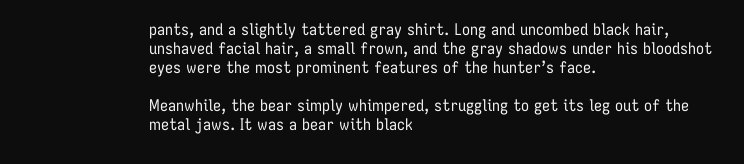pants, and a slightly tattered gray shirt. Long and uncombed black hair, unshaved facial hair, a small frown, and the gray shadows under his bloodshot eyes were the most prominent features of the hunter’s face.

Meanwhile, the bear simply whimpered, struggling to get its leg out of the metal jaws. It was a bear with black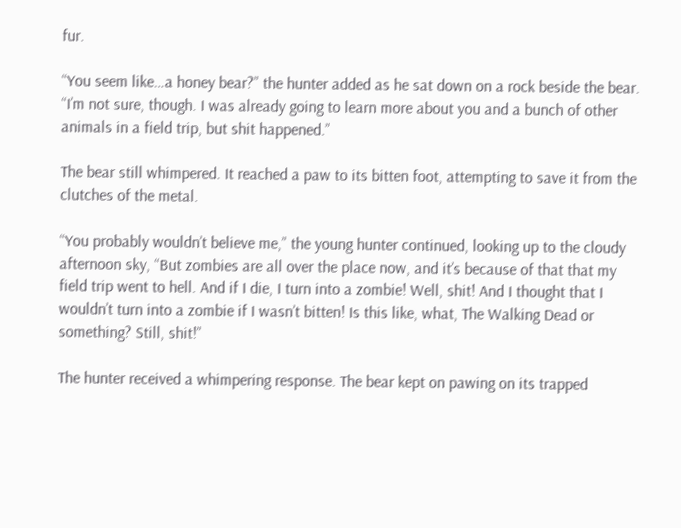fur.

“You seem like…a honey bear?” the hunter added as he sat down on a rock beside the bear. “I’m not sure, though. I was already going to learn more about you and a bunch of other animals in a field trip, but shit happened.”

The bear still whimpered. It reached a paw to its bitten foot, attempting to save it from the clutches of the metal.

“You probably wouldn’t believe me,” the young hunter continued, looking up to the cloudy afternoon sky, “But zombies are all over the place now, and it’s because of that that my field trip went to hell. And if I die, I turn into a zombie! Well, shit! And I thought that I wouldn’t turn into a zombie if I wasn’t bitten! Is this like, what, The Walking Dead or something? Still, shit!”

The hunter received a whimpering response. The bear kept on pawing on its trapped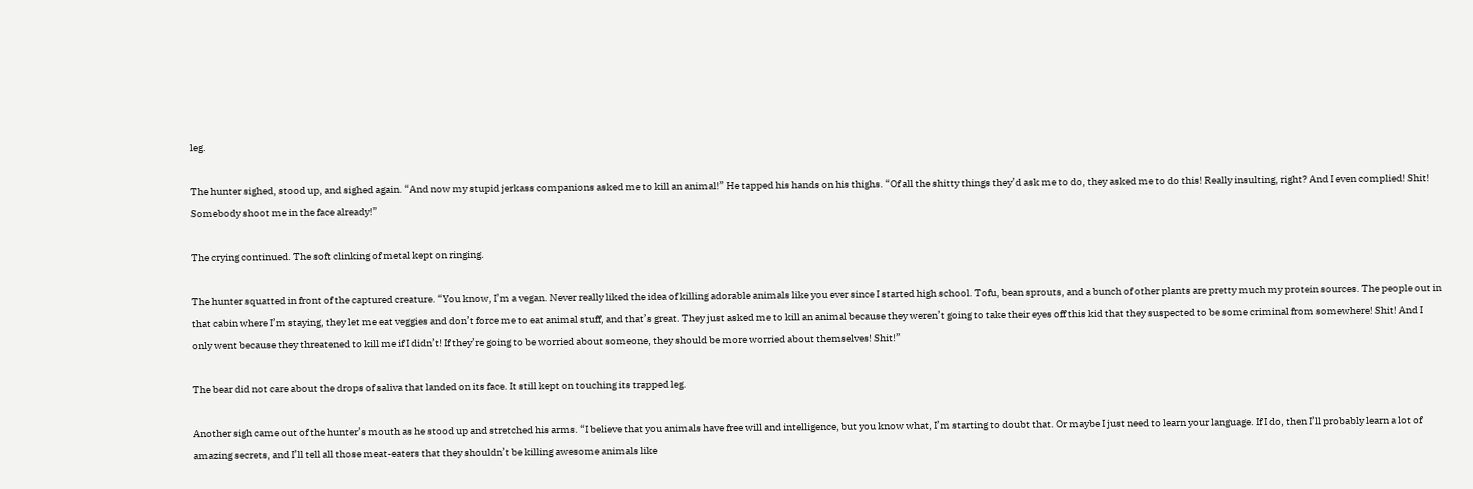leg.

The hunter sighed, stood up, and sighed again. “And now my stupid jerkass companions asked me to kill an animal!” He tapped his hands on his thighs. “Of all the shitty things they’d ask me to do, they asked me to do this! Really insulting, right? And I even complied! Shit! Somebody shoot me in the face already!”

The crying continued. The soft clinking of metal kept on ringing.

The hunter squatted in front of the captured creature. “You know, I’m a vegan. Never really liked the idea of killing adorable animals like you ever since I started high school. Tofu, bean sprouts, and a bunch of other plants are pretty much my protein sources. The people out in that cabin where I’m staying, they let me eat veggies and don’t force me to eat animal stuff, and that’s great. They just asked me to kill an animal because they weren’t going to take their eyes off this kid that they suspected to be some criminal from somewhere! Shit! And I only went because they threatened to kill me if I didn’t! If they’re going to be worried about someone, they should be more worried about themselves! Shit!”

The bear did not care about the drops of saliva that landed on its face. It still kept on touching its trapped leg.

Another sigh came out of the hunter’s mouth as he stood up and stretched his arms. “I believe that you animals have free will and intelligence, but you know what, I’m starting to doubt that. Or maybe I just need to learn your language. If I do, then I’ll probably learn a lot of amazing secrets, and I’ll tell all those meat-eaters that they shouldn’t be killing awesome animals like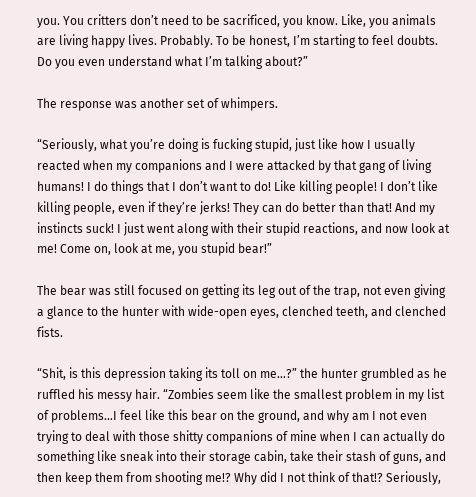you. You critters don’t need to be sacrificed, you know. Like, you animals are living happy lives. Probably. To be honest, I’m starting to feel doubts. Do you even understand what I’m talking about?”

The response was another set of whimpers.

“Seriously, what you’re doing is fucking stupid, just like how I usually reacted when my companions and I were attacked by that gang of living humans! I do things that I don’t want to do! Like killing people! I don’t like killing people, even if they’re jerks! They can do better than that! And my instincts suck! I just went along with their stupid reactions, and now look at me! Come on, look at me, you stupid bear!”

The bear was still focused on getting its leg out of the trap, not even giving a glance to the hunter with wide-open eyes, clenched teeth, and clenched fists.

“Shit, is this depression taking its toll on me…?” the hunter grumbled as he ruffled his messy hair. “Zombies seem like the smallest problem in my list of problems…I feel like this bear on the ground, and why am I not even trying to deal with those shitty companions of mine when I can actually do something like sneak into their storage cabin, take their stash of guns, and then keep them from shooting me!? Why did I not think of that!? Seriously,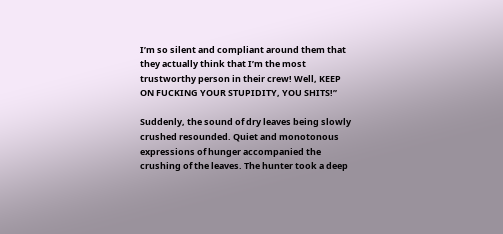I’m so silent and compliant around them that they actually think that I’m the most trustworthy person in their crew! Well, KEEP ON FUCKING YOUR STUPIDITY, YOU SHITS!”

Suddenly, the sound of dry leaves being slowly crushed resounded. Quiet and monotonous expressions of hunger accompanied the crushing of the leaves. The hunter took a deep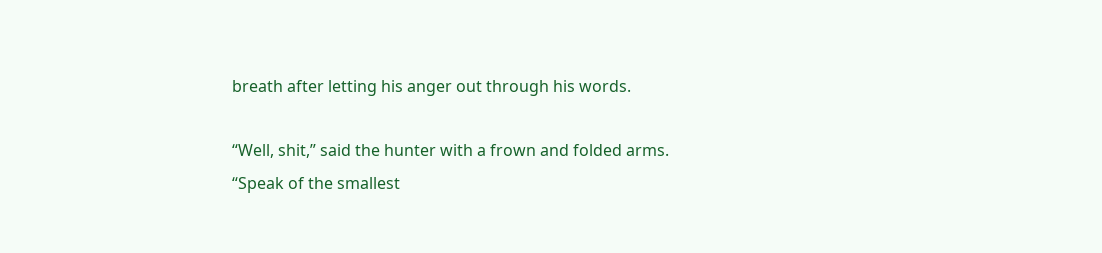breath after letting his anger out through his words.

“Well, shit,” said the hunter with a frown and folded arms. “Speak of the smallest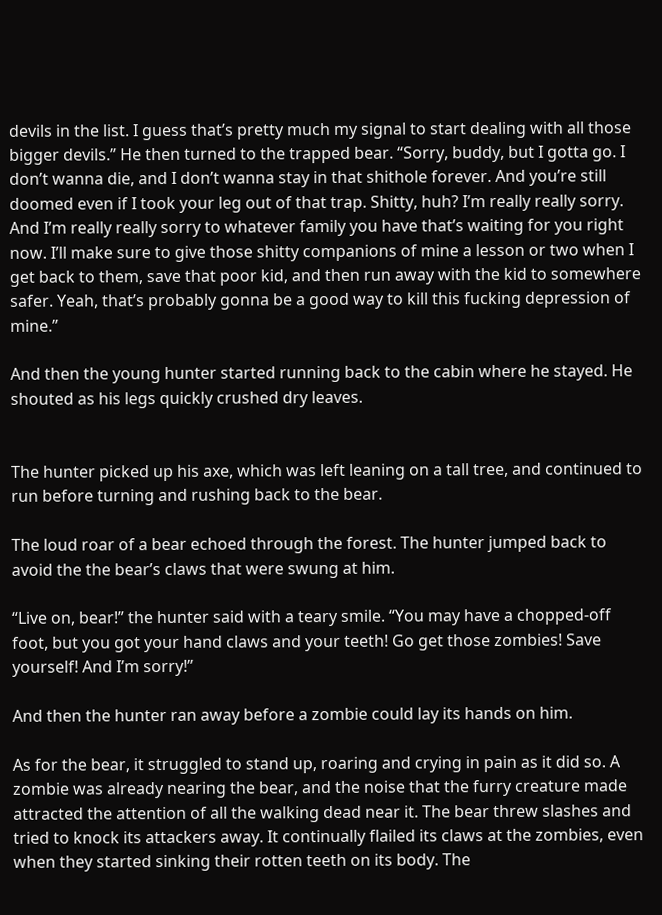devils in the list. I guess that’s pretty much my signal to start dealing with all those bigger devils.” He then turned to the trapped bear. “Sorry, buddy, but I gotta go. I don’t wanna die, and I don’t wanna stay in that shithole forever. And you’re still doomed even if I took your leg out of that trap. Shitty, huh? I’m really really sorry. And I’m really really sorry to whatever family you have that’s waiting for you right now. I’ll make sure to give those shitty companions of mine a lesson or two when I get back to them, save that poor kid, and then run away with the kid to somewhere safer. Yeah, that’s probably gonna be a good way to kill this fucking depression of mine.”

And then the young hunter started running back to the cabin where he stayed. He shouted as his legs quickly crushed dry leaves.


The hunter picked up his axe, which was left leaning on a tall tree, and continued to run before turning and rushing back to the bear.

The loud roar of a bear echoed through the forest. The hunter jumped back to avoid the the bear’s claws that were swung at him.

“Live on, bear!” the hunter said with a teary smile. “You may have a chopped-off foot, but you got your hand claws and your teeth! Go get those zombies! Save yourself! And I’m sorry!”

And then the hunter ran away before a zombie could lay its hands on him.

As for the bear, it struggled to stand up, roaring and crying in pain as it did so. A zombie was already nearing the bear, and the noise that the furry creature made attracted the attention of all the walking dead near it. The bear threw slashes and tried to knock its attackers away. It continually flailed its claws at the zombies, even when they started sinking their rotten teeth on its body. The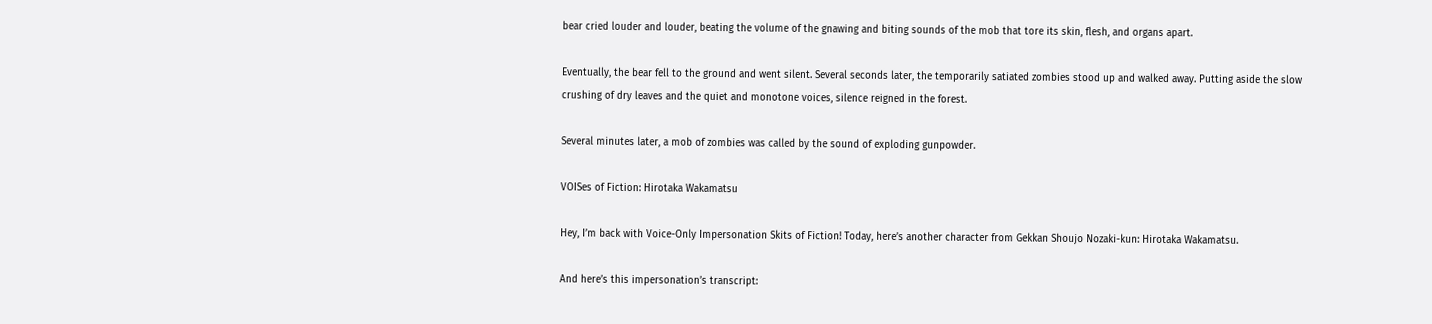bear cried louder and louder, beating the volume of the gnawing and biting sounds of the mob that tore its skin, flesh, and organs apart.

Eventually, the bear fell to the ground and went silent. Several seconds later, the temporarily satiated zombies stood up and walked away. Putting aside the slow crushing of dry leaves and the quiet and monotone voices, silence reigned in the forest.

Several minutes later, a mob of zombies was called by the sound of exploding gunpowder.

VOISes of Fiction: Hirotaka Wakamatsu

Hey, I’m back with Voice-Only Impersonation Skits of Fiction! Today, here’s another character from Gekkan Shoujo Nozaki-kun: Hirotaka Wakamatsu.

And here’s this impersonation’s transcript: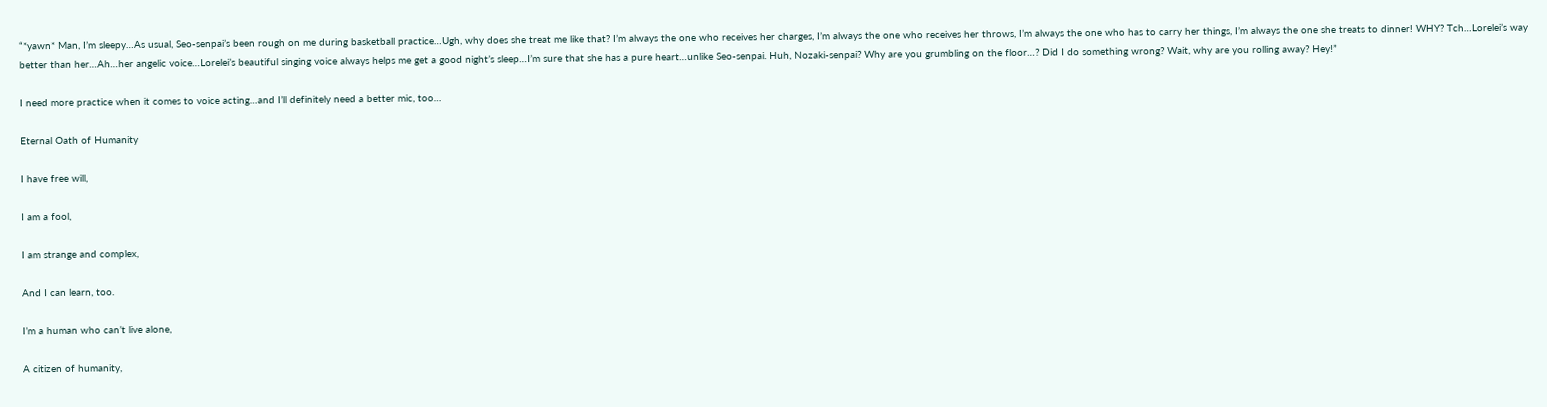“*yawn* Man, I’m sleepy…As usual, Seo-senpai’s been rough on me during basketball practice…Ugh, why does she treat me like that? I’m always the one who receives her charges, I’m always the one who receives her throws, I’m always the one who has to carry her things, I’m always the one she treats to dinner! WHY? Tch…Lorelei’s way better than her…Ah…her angelic voice…Lorelei’s beautiful singing voice always helps me get a good night’s sleep…I’m sure that she has a pure heart…unlike Seo-senpai. Huh, Nozaki-senpai? Why are you grumbling on the floor…? Did I do something wrong? Wait, why are you rolling away? Hey!”

I need more practice when it comes to voice acting…and I’ll definitely need a better mic, too…

Eternal Oath of Humanity

I have free will,

I am a fool,

I am strange and complex,

And I can learn, too.

I’m a human who can’t live alone,

A citizen of humanity,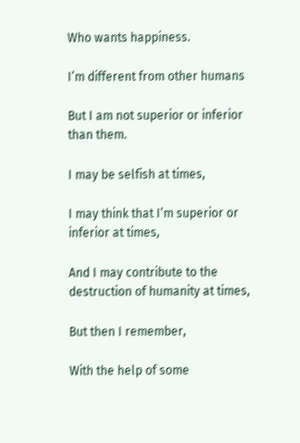Who wants happiness.

I’m different from other humans

But I am not superior or inferior than them.

I may be selfish at times,

I may think that I’m superior or inferior at times,

And I may contribute to the destruction of humanity at times,

But then I remember,

With the help of some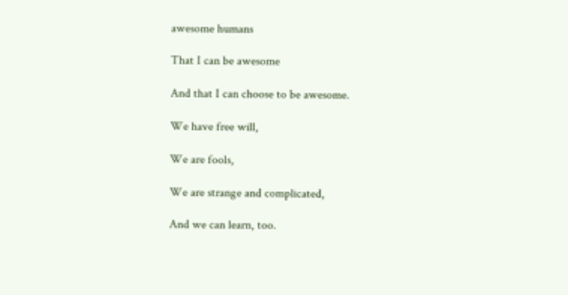awesome humans

That I can be awesome

And that I can choose to be awesome.

We have free will,

We are fools,

We are strange and complicated,

And we can learn, too.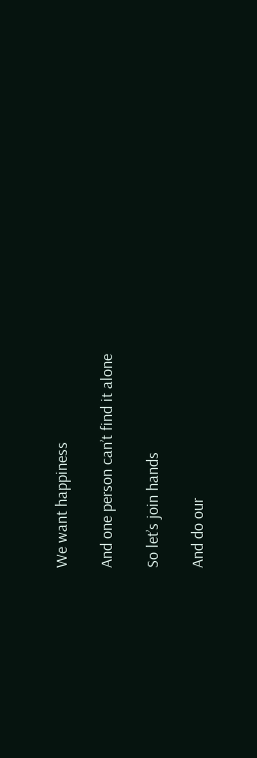We want happiness

And one person can’t find it alone

So let’s join hands

And do our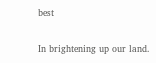best

In brightening up our land.